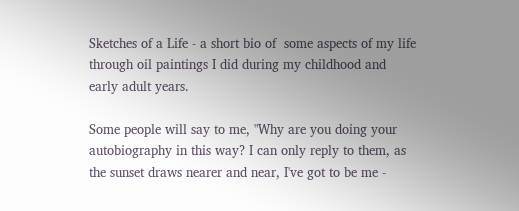Sketches of a Life - a short bio of  some aspects of my life through oil paintings I did during my childhood and early adult years.

Some people will say to me, "Why are you doing your autobiography in this way? I can only reply to them, as the sunset draws nearer and near, I've got to be me -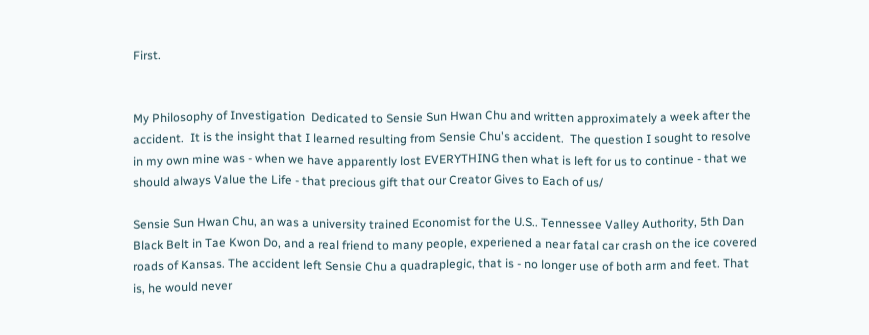First.


My Philosophy of Investigation  Dedicated to Sensie Sun Hwan Chu and written approximately a week after the accident.  It is the insight that I learned resulting from Sensie Chu's accident.  The question I sought to resolve in my own mine was - when we have apparently lost EVERYTHING then what is left for us to continue - that we should always Value the Life - that precious gift that our Creator Gives to Each of us/

Sensie Sun Hwan Chu, an was a university trained Economist for the U.S.. Tennessee Valley Authority, 5th Dan Black Belt in Tae Kwon Do, and a real friend to many people, experiened a near fatal car crash on the ice covered roads of Kansas. The accident left Sensie Chu a quadraplegic, that is - no longer use of both arm and feet. That is, he would never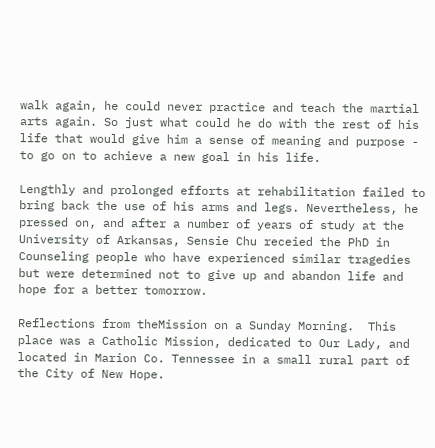walk again, he could never practice and teach the martial arts again. So just what could he do with the rest of his life that would give him a sense of meaning and purpose - to go on to achieve a new goal in his life.

Lengthly and prolonged efforts at rehabilitation failed to bring back the use of his arms and legs. Nevertheless, he pressed on, and after a number of years of study at the University of Arkansas, Sensie Chu receied the PhD in Counseling people who have experienced similar tragedies but were determined not to give up and abandon life and hope for a better tomorrow.

Reflections from theMission on a Sunday Morning.  This place was a Catholic Mission, dedicated to Our Lady, and located in Marion Co. Tennessee in a small rural part of the City of New Hope.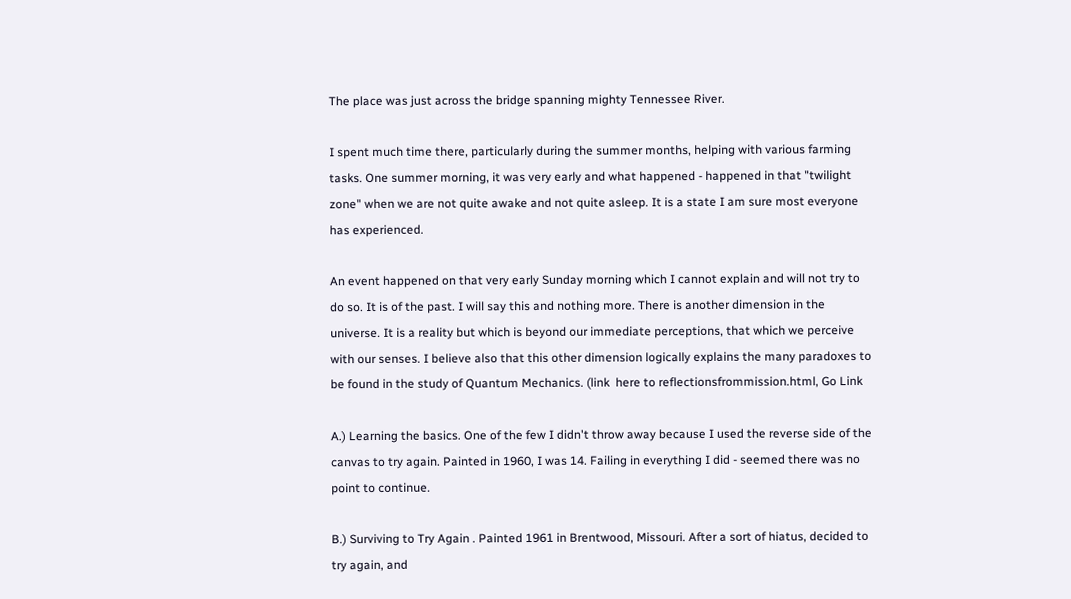The place was just across the bridge spanning mighty Tennessee River.

I spent much time there, particularly during the summer months, helping with various farming tasks. One summer morning, it was very early and what happened - happened in that "twilight zone" when we are not quite awake and not quite asleep. It is a state I am sure most everyone has experienced.

An event happened on that very early Sunday morning which I cannot explain and will not try to do so. It is of the past. I will say this and nothing more. There is another dimension in the universe. It is a reality but which is beyond our immediate perceptions, that which we perceive with our senses. I believe also that this other dimension logically explains the many paradoxes to be found in the study of Quantum Mechanics. (link  here to reflectionsfrommission.html, Go Link

A.) Learning the basics. One of the few I didn't throw away because I used the reverse side of the canvas to try again. Painted in 1960, I was 14. Failing in everything I did - seemed there was no point to continue.

B.) Surviving to Try Again . Painted 1961 in Brentwood, Missouri. After a sort of hiatus, decided to try again, and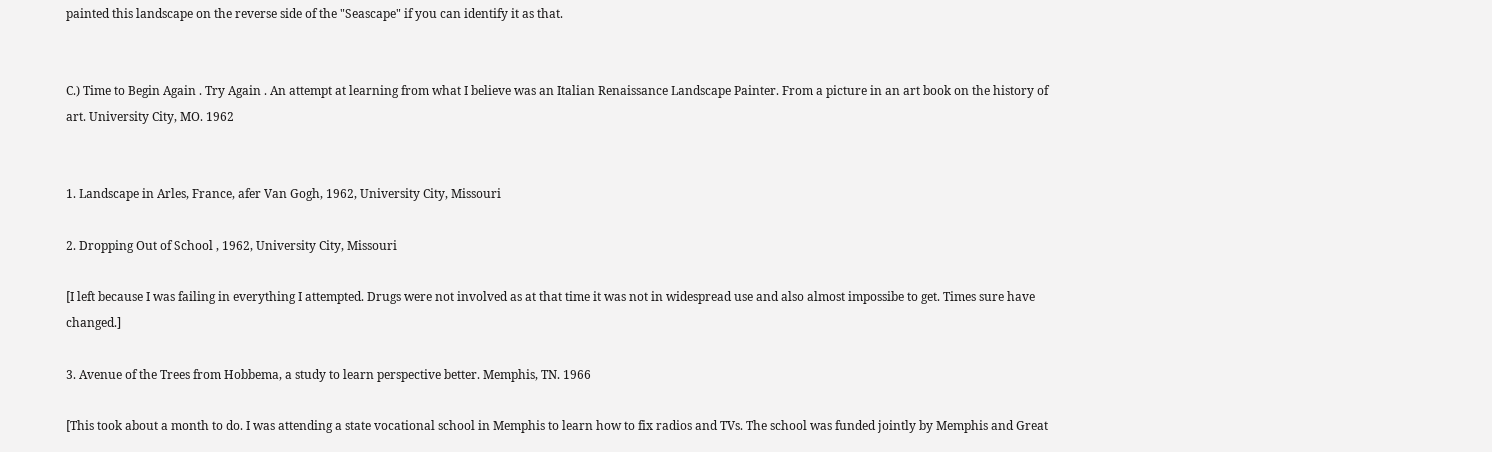painted this landscape on the reverse side of the "Seascape" if you can identify it as that.


C.) Time to Begin Again . Try Again . An attempt at learning from what I believe was an Italian Renaissance Landscape Painter. From a picture in an art book on the history of art. University City, MO. 1962


1. Landscape in Arles, France, afer Van Gogh, 1962, University City, Missouri

2. Dropping Out of School , 1962, University City, Missouri

[I left because I was failing in everything I attempted. Drugs were not involved as at that time it was not in widespread use and also almost impossibe to get. Times sure have changed.]

3. Avenue of the Trees from Hobbema, a study to learn perspective better. Memphis, TN. 1966

[This took about a month to do. I was attending a state vocational school in Memphis to learn how to fix radios and TVs. The school was funded jointly by Memphis and Great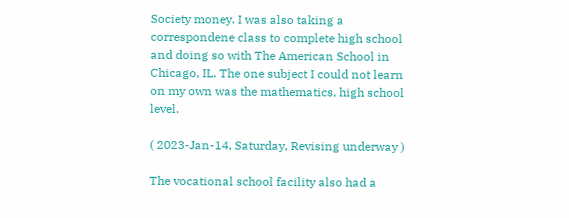Society money. I was also taking a correspondene class to complete high school and doing so with The American School in Chicago, IL. The one subject I could not learn on my own was the mathematics, high school level.

( 2023-Jan-14, Saturday, Revising underway )

The vocational school facility also had a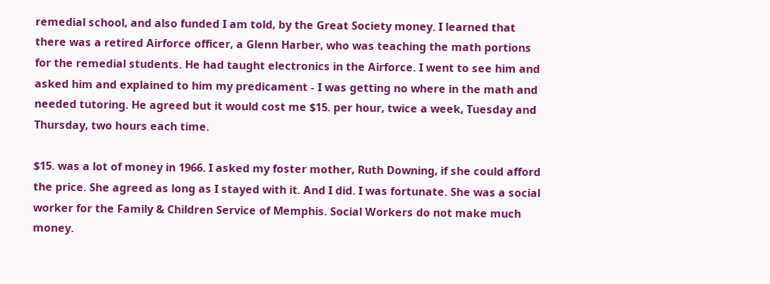remedial school, and also funded I am told, by the Great Society money. I learned that there was a retired Airforce officer, a Glenn Harber, who was teaching the math portions for the remedial students. He had taught electronics in the Airforce. I went to see him and asked him and explained to him my predicament - I was getting no where in the math and needed tutoring. He agreed but it would cost me $15. per hour, twice a week, Tuesday and Thursday, two hours each time.

$15. was a lot of money in 1966. I asked my foster mother, Ruth Downing, if she could afford the price. She agreed as long as I stayed with it. And I did. I was fortunate. She was a social worker for the Family & Children Service of Memphis. Social Workers do not make much money.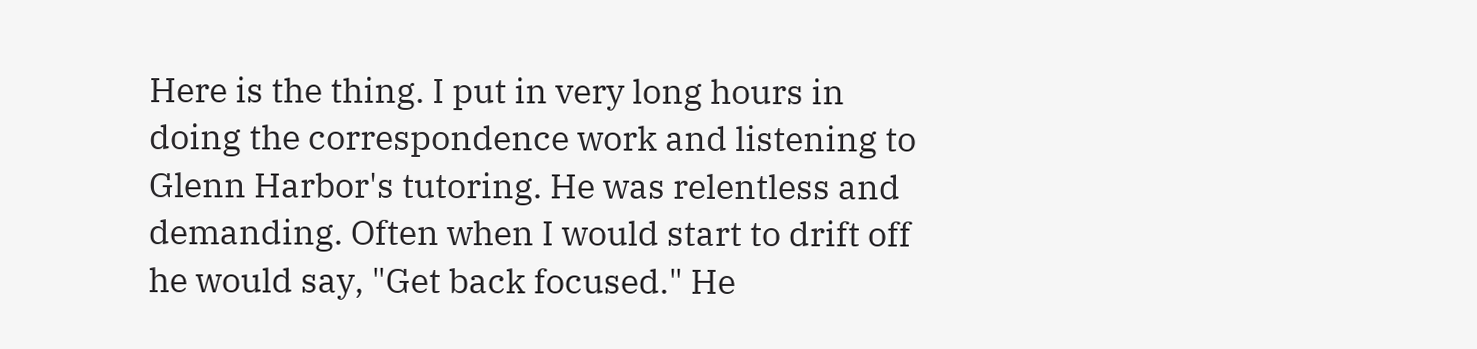Here is the thing. I put in very long hours in doing the correspondence work and listening to Glenn Harbor's tutoring. He was relentless and demanding. Often when I would start to drift off he would say, "Get back focused." He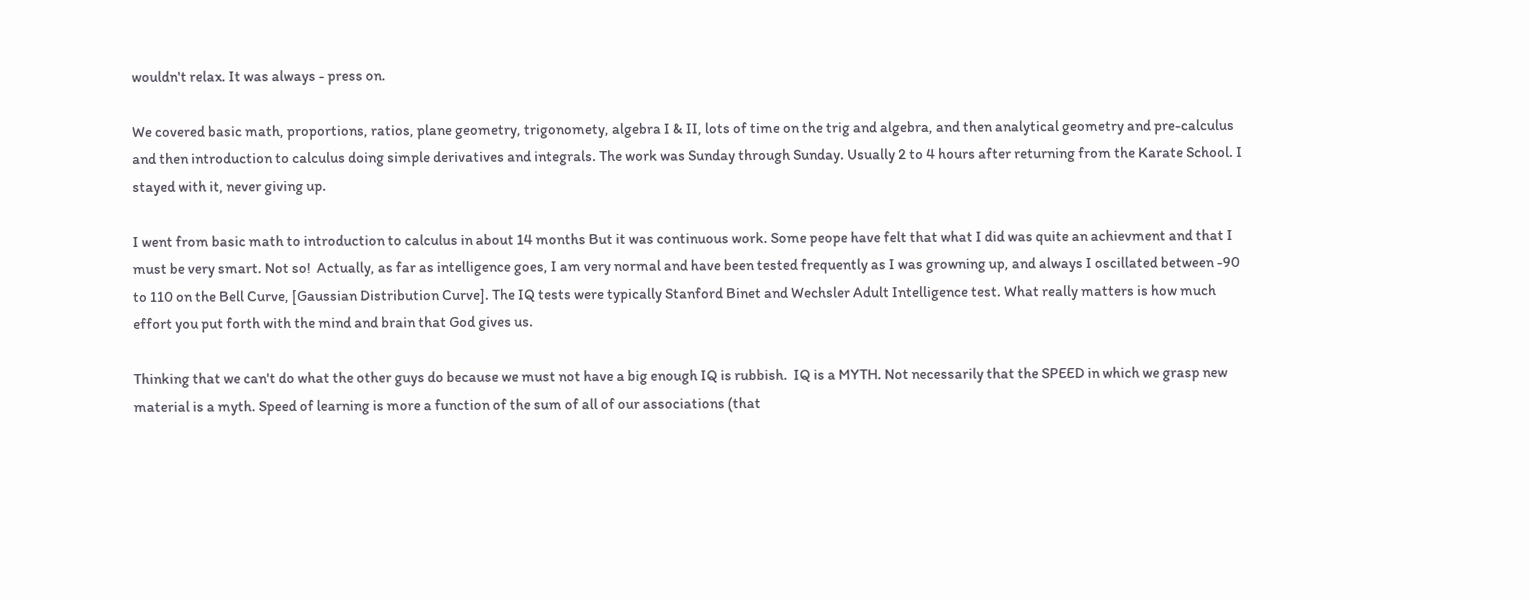wouldn't relax. It was always - press on.

We covered basic math, proportions, ratios, plane geometry, trigonomety, algebra I & II, lots of time on the trig and algebra, and then analytical geometry and pre-calculus and then introduction to calculus doing simple derivatives and integrals. The work was Sunday through Sunday. Usually 2 to 4 hours after returning from the Karate School. I stayed with it, never giving up.

I went from basic math to introduction to calculus in about 14 months But it was continuous work. Some peope have felt that what I did was quite an achievment and that I must be very smart. Not so!  Actually, as far as intelligence goes, I am very normal and have been tested frequently as I was growning up, and always I oscillated between -90 to 110 on the Bell Curve, [Gaussian Distribution Curve]. The IQ tests were typically Stanford Binet and Wechsler Adult Intelligence test. What really matters is how much effort you put forth with the mind and brain that God gives us.

Thinking that we can't do what the other guys do because we must not have a big enough IQ is rubbish.  IQ is a MYTH. Not necessarily that the SPEED in which we grasp new material is a myth. Speed of learning is more a function of the sum of all of our associations (that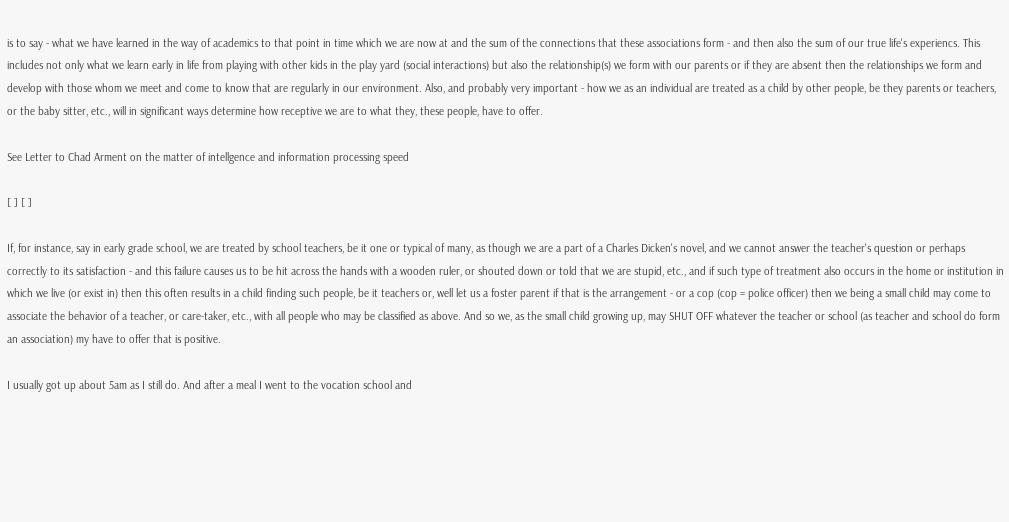is to say - what we have learned in the way of academics to that point in time which we are now at and the sum of the connections that these associations form - and then also the sum of our true life's experiencs. This includes not only what we learn early in life from playing with other kids in the play yard (social interactions) but also the relationship(s) we form with our parents or if they are absent then the relationships we form and develop with those whom we meet and come to know that are regularly in our environment. Also, and probably very important - how we as an individual are treated as a child by other people, be they parents or teachers, or the baby sitter, etc., will in significant ways determine how receptive we are to what they, these people, have to offer.

See Letter to Chad Arment on the matter of intellgence and information processing speed

[ ] [ ]

If, for instance, say in early grade school, we are treated by school teachers, be it one or typical of many, as though we are a part of a Charles Dicken's novel, and we cannot answer the teacher's question or perhaps correctly to its satisfaction - and this failure causes us to be hit across the hands with a wooden ruler, or shouted down or told that we are stupid, etc., and if such type of treatment also occurs in the home or institution in which we live (or exist in) then this often results in a child finding such people, be it teachers or, well let us a foster parent if that is the arrangement - or a cop (cop = police officer) then we being a small child may come to associate the behavior of a teacher, or care-taker, etc., with all people who may be classified as above. And so we, as the small child growing up, may SHUT OFF whatever the teacher or school (as teacher and school do form an association) my have to offer that is positive.

I usually got up about 5am as I still do. And after a meal I went to the vocation school and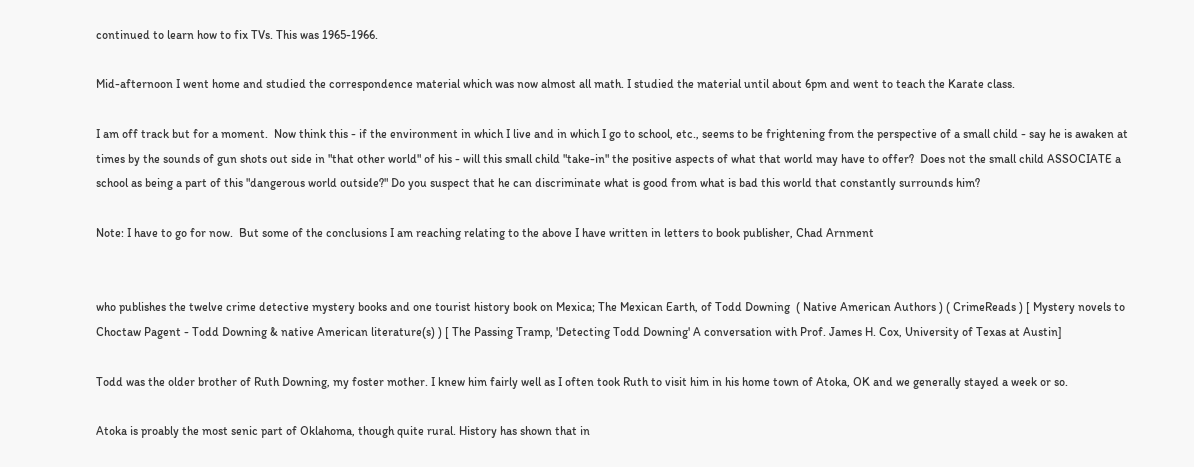continued to learn how to fix TVs. This was 1965-1966.

Mid-afternoon I went home and studied the correspondence material which was now almost all math. I studied the material until about 6pm and went to teach the Karate class.

I am off track but for a moment.  Now think this - if the environment in which I live and in which I go to school, etc., seems to be frightening from the perspective of a small child - say he is awaken at times by the sounds of gun shots out side in "that other world" of his - will this small child "take-in" the positive aspects of what that world may have to offer?  Does not the small child ASSOCIATE a school as being a part of this "dangerous world outside?" Do you suspect that he can discriminate what is good from what is bad this world that constantly surrounds him?

Note: I have to go for now.  But some of the conclusions I am reaching relating to the above I have written in letters to book publisher, Chad Arnment


who publishes the twelve crime detective mystery books and one tourist history book on Mexica; The Mexican Earth, of Todd Downing  ( Native American Authors ) ( CrimeReads ) [ Mystery novels to Choctaw Pagent - Todd Downing & native American literature(s) ) [ The Passing Tramp, 'Detecting Todd Downing' A conversation with Prof. James H. Cox, University of Texas at Austin]

Todd was the older brother of Ruth Downing, my foster mother. I knew him fairly well as I often took Ruth to visit him in his home town of Atoka, OK and we generally stayed a week or so.

Atoka is proably the most senic part of Oklahoma, though quite rural. History has shown that in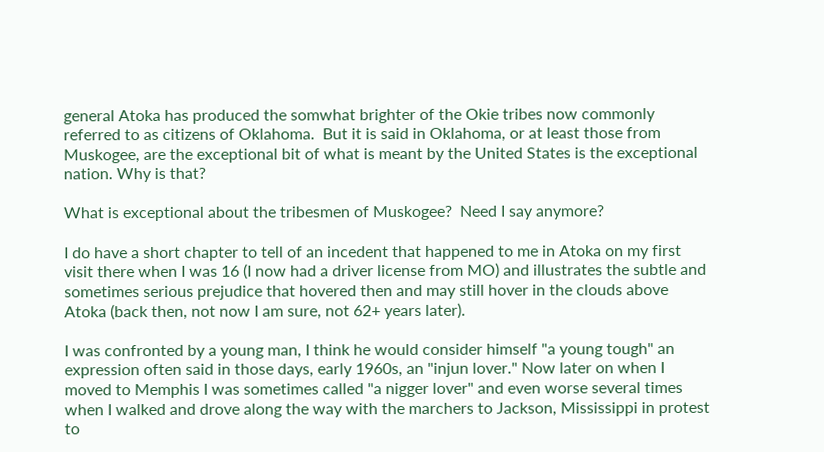general Atoka has produced the somwhat brighter of the Okie tribes now commonly referred to as citizens of Oklahoma.  But it is said in Oklahoma, or at least those from Muskogee, are the exceptional bit of what is meant by the United States is the exceptional nation. Why is that?

What is exceptional about the tribesmen of Muskogee?  Need I say anymore?

I do have a short chapter to tell of an incedent that happened to me in Atoka on my first visit there when I was 16 (I now had a driver license from MO) and illustrates the subtle and sometimes serious prejudice that hovered then and may still hover in the clouds above Atoka (back then, not now I am sure, not 62+ years later).

I was confronted by a young man, I think he would consider himself "a young tough" an expression often said in those days, early 1960s, an "injun lover." Now later on when I moved to Memphis I was sometimes called "a nigger lover" and even worse several times when I walked and drove along the way with the marchers to Jackson, Mississippi in protest to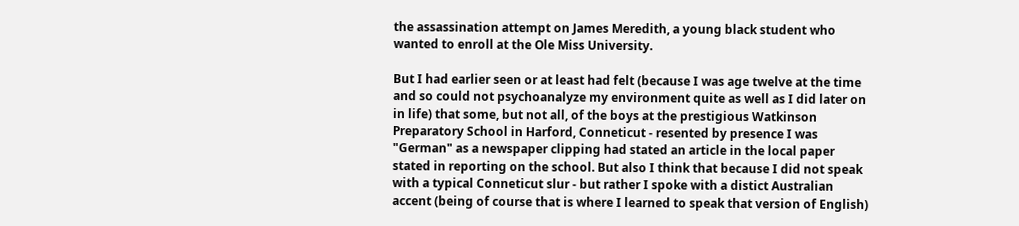the assassination attempt on James Meredith, a young black student who wanted to enroll at the Ole Miss University.

But I had earlier seen or at least had felt (because I was age twelve at the time and so could not psychoanalyze my environment quite as well as I did later on in life) that some, but not all, of the boys at the prestigious Watkinson Preparatory School in Harford, Conneticut - resented by presence I was "German" as a newspaper clipping had stated an article in the local paper stated in reporting on the school. But also I think that because I did not speak with a typical Conneticut slur - but rather I spoke with a distict Australian accent (being of course that is where I learned to speak that version of English)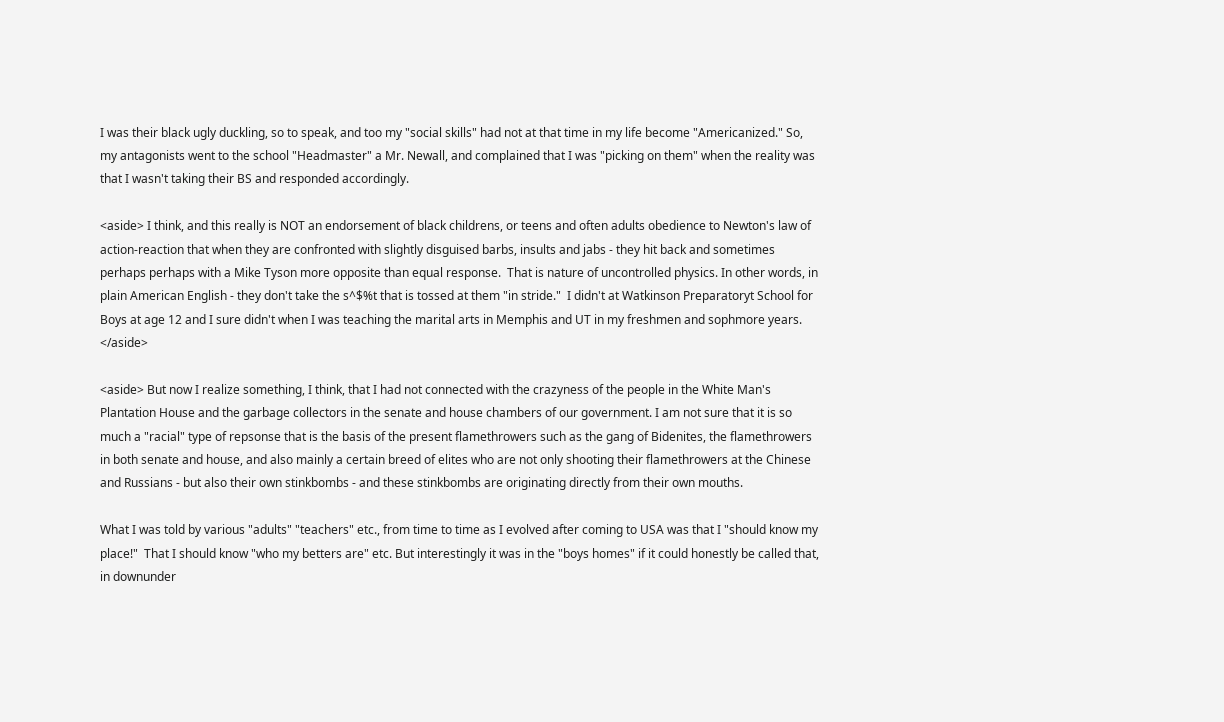I was their black ugly duckling, so to speak, and too my "social skills" had not at that time in my life become "Americanized." So, my antagonists went to the school "Headmaster" a Mr. Newall, and complained that I was "picking on them" when the reality was that I wasn't taking their BS and responded accordingly.

<aside> I think, and this really is NOT an endorsement of black childrens, or teens and often adults obedience to Newton's law of action-reaction that when they are confronted with slightly disguised barbs, insults and jabs - they hit back and sometimes perhaps perhaps with a Mike Tyson more opposite than equal response.  That is nature of uncontrolled physics. In other words, in plain American English - they don't take the s^$%t that is tossed at them "in stride."  I didn't at Watkinson Preparatoryt School for Boys at age 12 and I sure didn't when I was teaching the marital arts in Memphis and UT in my freshmen and sophmore years. </aside>

<aside> But now I realize something, I think, that I had not connected with the crazyness of the people in the White Man's Plantation House and the garbage collectors in the senate and house chambers of our government. I am not sure that it is so much a "racial" type of repsonse that is the basis of the present flamethrowers such as the gang of Bidenites, the flamethrowers in both senate and house, and also mainly a certain breed of elites who are not only shooting their flamethrowers at the Chinese and Russians - but also their own stinkbombs - and these stinkbombs are originating directly from their own mouths.

What I was told by various "adults" "teachers" etc., from time to time as I evolved after coming to USA was that I "should know my place!"  That I should know "who my betters are" etc. But interestingly it was in the "boys homes" if it could honestly be called that, in downunder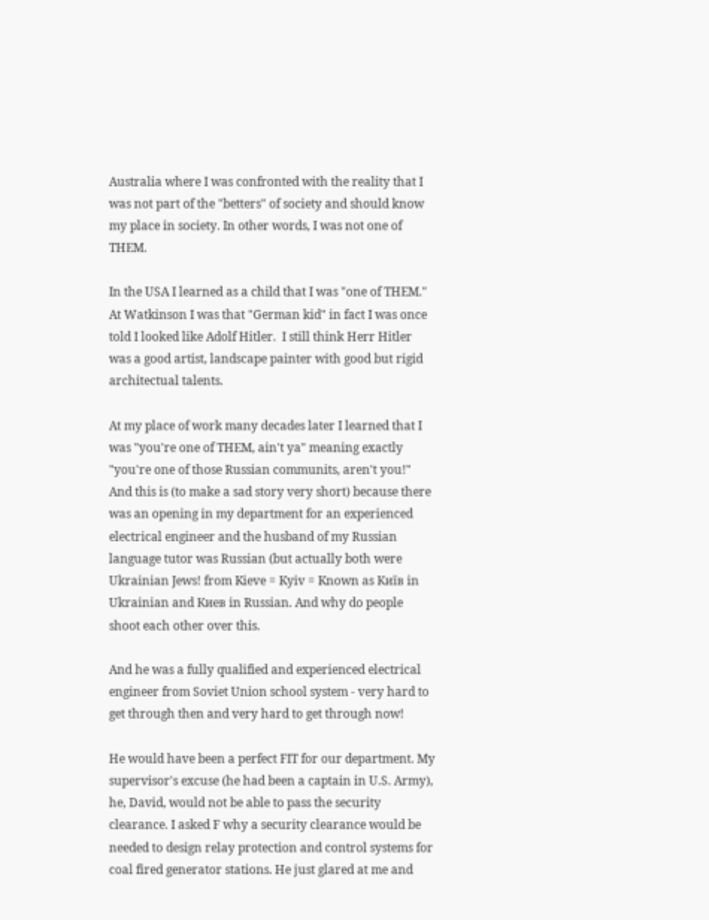Australia where I was confronted with the reality that I was not part of the "betters" of society and should know my place in society. In other words, I was not one of THEM.

In the USA I learned as a child that I was "one of THEM." At Watkinson I was that "German kid" in fact I was once told I looked like Adolf Hitler.  I still think Herr Hitler was a good artist, landscape painter with good but rigid architectual talents.

At my place of work many decades later I learned that I was "you're one of THEM, ain't ya" meaning exactly "you're one of those Russian communits, aren't you!" And this is (to make a sad story very short) because there was an opening in my department for an experienced electrical engineer and the husband of my Russian language tutor was Russian (but actually both were Ukrainian Jews! from Kieve = Kyiv = Known as Київ in Ukrainian and Киев in Russian. And why do people shoot each other over this.

And he was a fully qualified and experienced electrical engineer from Soviet Union school system - very hard to get through then and very hard to get through now!

He would have been a perfect FIT for our department. My supervisor's excuse (he had been a captain in U.S. Army), he, David, would not be able to pass the security clearance. I asked F why a security clearance would be needed to design relay protection and control systems for coal fired generator stations. He just glared at me and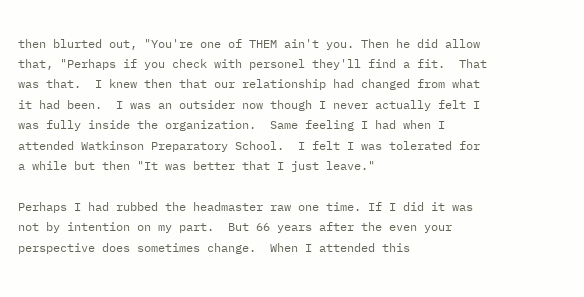then blurted out, "You're one of THEM ain't you. Then he did allow that, "Perhaps if you check with personel they'll find a fit.  That was that.  I knew then that our relationship had changed from what it had been.  I was an outsider now though I never actually felt I was fully inside the organization.  Same feeling I had when I attended Watkinson Preparatory School.  I felt I was tolerated for a while but then "It was better that I just leave."

Perhaps I had rubbed the headmaster raw one time. If I did it was not by intention on my part.  But 66 years after the even your perspective does sometimes change.  When I attended this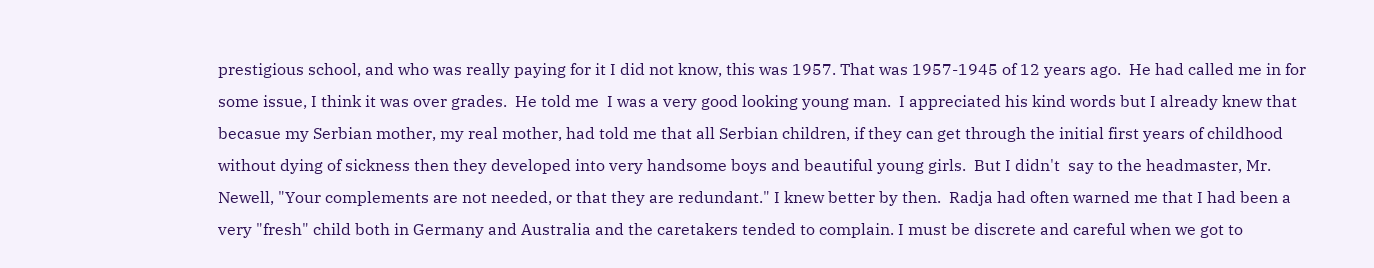prestigious school, and who was really paying for it I did not know, this was 1957. That was 1957-1945 of 12 years ago.  He had called me in for some issue, I think it was over grades.  He told me  I was a very good looking young man.  I appreciated his kind words but I already knew that becasue my Serbian mother, my real mother, had told me that all Serbian children, if they can get through the initial first years of childhood without dying of sickness then they developed into very handsome boys and beautiful young girls.  But I didn't  say to the headmaster, Mr. Newell, "Your complements are not needed, or that they are redundant." I knew better by then.  Radja had often warned me that I had been a very "fresh" child both in Germany and Australia and the caretakers tended to complain. I must be discrete and careful when we got to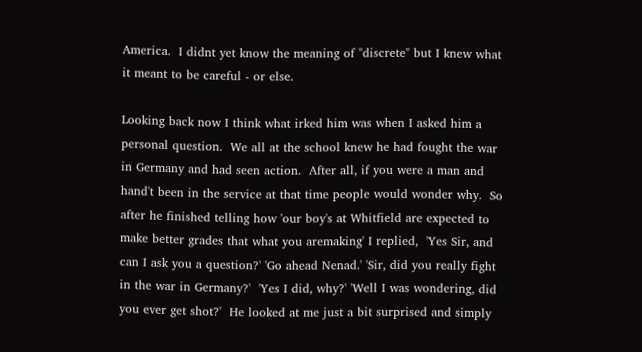America.  I didnt yet know the meaning of "discrete" but I knew what it meant to be careful - or else.

Looking back now I think what irked him was when I asked him a personal question.  We all at the school knew he had fought the war in Germany and had seen action.  After all, if you were a man and hand't been in the service at that time people would wonder why.  So after he finished telling how 'our boy's at Whitfield are expected to make better grades that what you aremaking' I replied,  'Yes Sir, and can I ask you a question?' 'Go ahead Nenad.' 'Sir, did you really fight in the war in Germany?'  'Yes I did, why?' 'Well I was wondering, did you ever get shot?'  He looked at me just a bit surprised and simply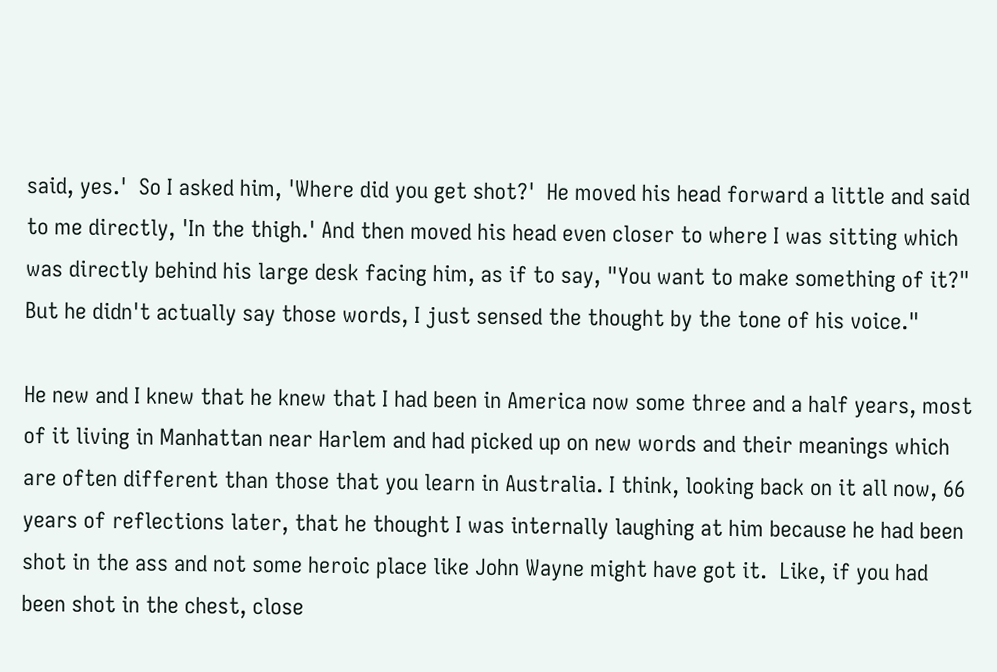said, yes.'  So I asked him, 'Where did you get shot?'  He moved his head forward a little and said to me directly, 'In the thigh.' And then moved his head even closer to where I was sitting which was directly behind his large desk facing him, as if to say, "You want to make something of it?"  But he didn't actually say those words, I just sensed the thought by the tone of his voice."

He new and I knew that he knew that I had been in America now some three and a half years, most of it living in Manhattan near Harlem and had picked up on new words and their meanings which are often different than those that you learn in Australia. I think, looking back on it all now, 66 years of reflections later, that he thought I was internally laughing at him because he had been shot in the ass and not some heroic place like John Wayne might have got it.  Like, if you had been shot in the chest, close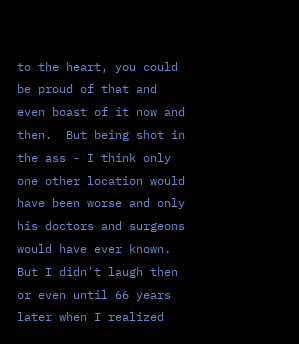to the heart, you could be proud of that and even boast of it now and then.  But being shot in the ass - I think only one other location would have been worse and only his doctors and surgeons would have ever known.  But I didn't laugh then or even until 66 years later when I realized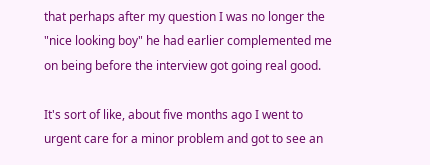that perhaps after my question I was no longer the "nice looking boy" he had earlier complemented me on being before the interview got going real good.

It's sort of like, about five months ago I went to urgent care for a minor problem and got to see an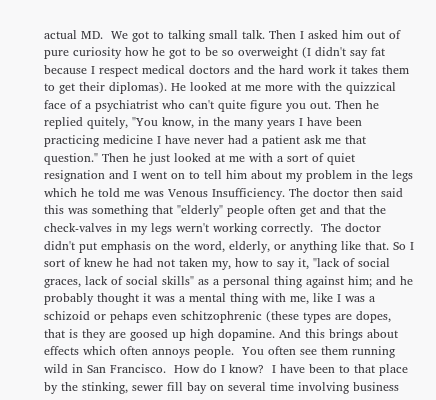actual MD.  We got to talking small talk. Then I asked him out of pure curiosity how he got to be so overweight (I didn't say fat because I respect medical doctors and the hard work it takes them to get their diplomas). He looked at me more with the quizzical face of a psychiatrist who can't quite figure you out. Then he replied quitely, "You know, in the many years I have been practicing medicine I have never had a patient ask me that question." Then he just looked at me with a sort of quiet resignation and I went on to tell him about my problem in the legs which he told me was Venous Insufficiency. The doctor then said this was something that "elderly" people often get and that the check-valves in my legs wern't working correctly.  The doctor didn't put emphasis on the word, elderly, or anything like that. So I sort of knew he had not taken my, how to say it, "lack of social graces, lack of social skills" as a personal thing against him; and he probably thought it was a mental thing with me, like I was a schizoid or pehaps even schitzophrenic (these types are dopes, that is they are goosed up high dopamine. And this brings about effects which often annoys people.  You often see them running wild in San Francisco.  How do I know?  I have been to that place by the stinking, sewer fill bay on several time involving business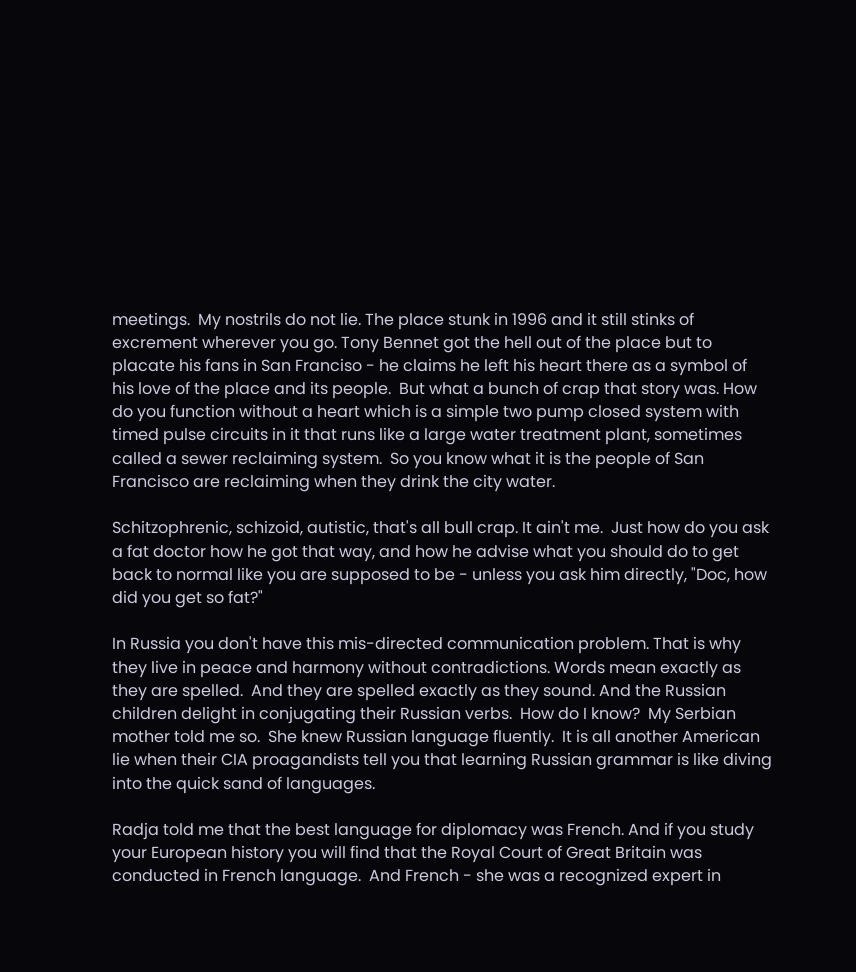meetings.  My nostrils do not lie. The place stunk in 1996 and it still stinks of excrement wherever you go. Tony Bennet got the hell out of the place but to placate his fans in San Franciso - he claims he left his heart there as a symbol of his love of the place and its people.  But what a bunch of crap that story was. How do you function without a heart which is a simple two pump closed system with timed pulse circuits in it that runs like a large water treatment plant, sometimes called a sewer reclaiming system.  So you know what it is the people of San Francisco are reclaiming when they drink the city water.

Schitzophrenic, schizoid, autistic, that's all bull crap. It ain't me.  Just how do you ask a fat doctor how he got that way, and how he advise what you should do to get back to normal like you are supposed to be - unless you ask him directly, "Doc, how did you get so fat?"

In Russia you don't have this mis-directed communication problem. That is why they live in peace and harmony without contradictions. Words mean exactly as they are spelled.  And they are spelled exactly as they sound. And the Russian children delight in conjugating their Russian verbs.  How do I know?  My Serbian mother told me so.  She knew Russian language fluently.  It is all another American lie when their CIA proagandists tell you that learning Russian grammar is like diving into the quick sand of languages.

Radja told me that the best language for diplomacy was French. And if you study your European history you will find that the Royal Court of Great Britain was conducted in French language.  And French - she was a recognized expert in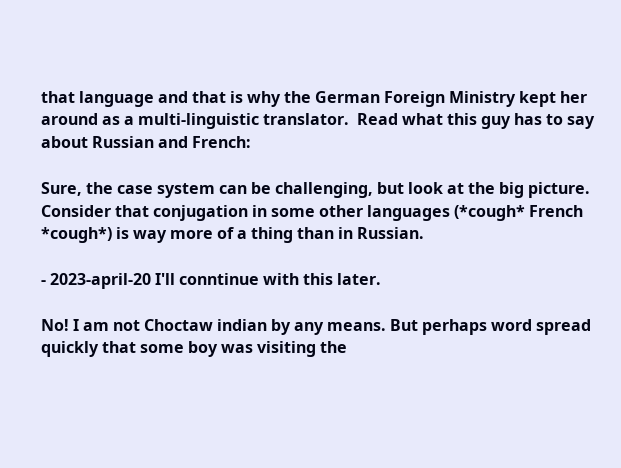that language and that is why the German Foreign Ministry kept her around as a multi-linguistic translator.  Read what this guy has to say about Russian and French:

Sure, the case system can be challenging, but look at the big picture. Consider that conjugation in some other languages (*cough* French *cough*) is way more of a thing than in Russian.

- 2023-april-20 I'll conntinue with this later.

No! I am not Choctaw indian by any means. But perhaps word spread quickly that some boy was visiting the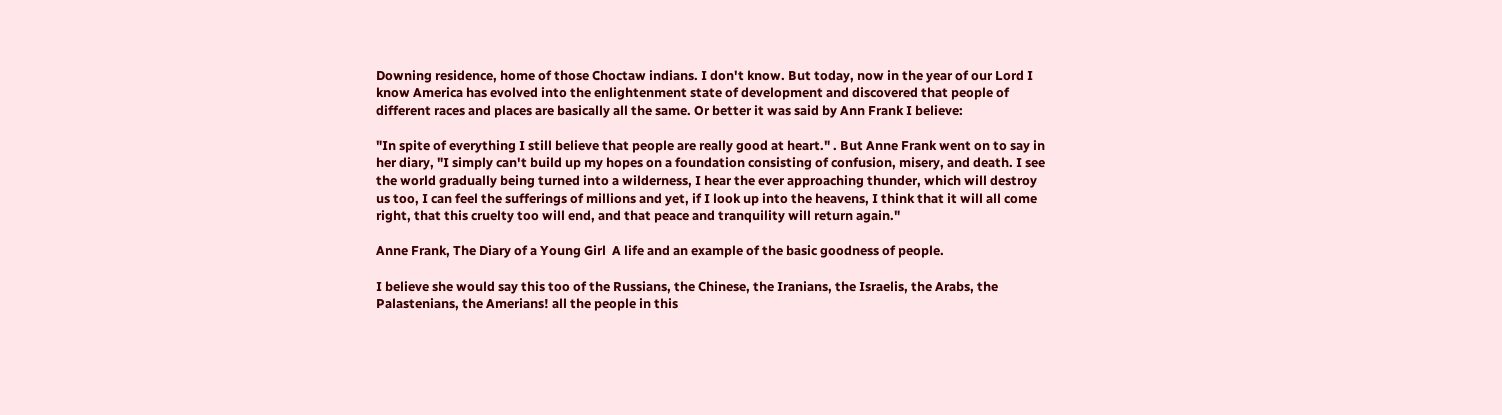Downing residence, home of those Choctaw indians. I don't know. But today, now in the year of our Lord I know America has evolved into the enlightenment state of development and discovered that people of different races and places are basically all the same. Or better it was said by Ann Frank I believe:

"In spite of everything I still believe that people are really good at heart." . But Anne Frank went on to say in her diary, "I simply can't build up my hopes on a foundation consisting of confusion, misery, and death. I see the world gradually being turned into a wilderness, I hear the ever approaching thunder, which will destroy us too, I can feel the sufferings of millions and yet, if I look up into the heavens, I think that it will all come right, that this cruelty too will end, and that peace and tranquility will return again."

Anne Frank, The Diary of a Young Girl  A life and an example of the basic goodness of people.

I believe she would say this too of the Russians, the Chinese, the Iranians, the Israelis, the Arabs, the Palastenians, the Amerians! all the people in this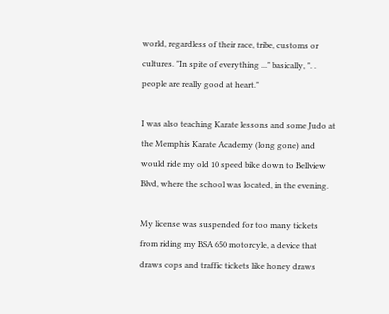world, regardless of their race, tribe, customs or cultures. "In spite of everything ..." basically, ". . people are really good at heart."

I was also teaching Karate lessons and some Judo at the Memphis Karate Academy (long gone) and would ride my old 10 speed bike down to Bellview Blvd, where the school was located, in the evening.

My license was suspended for too many tickets from riding my BSA 650 motorcyle, a device that draws cops and traffic tickets like honey draws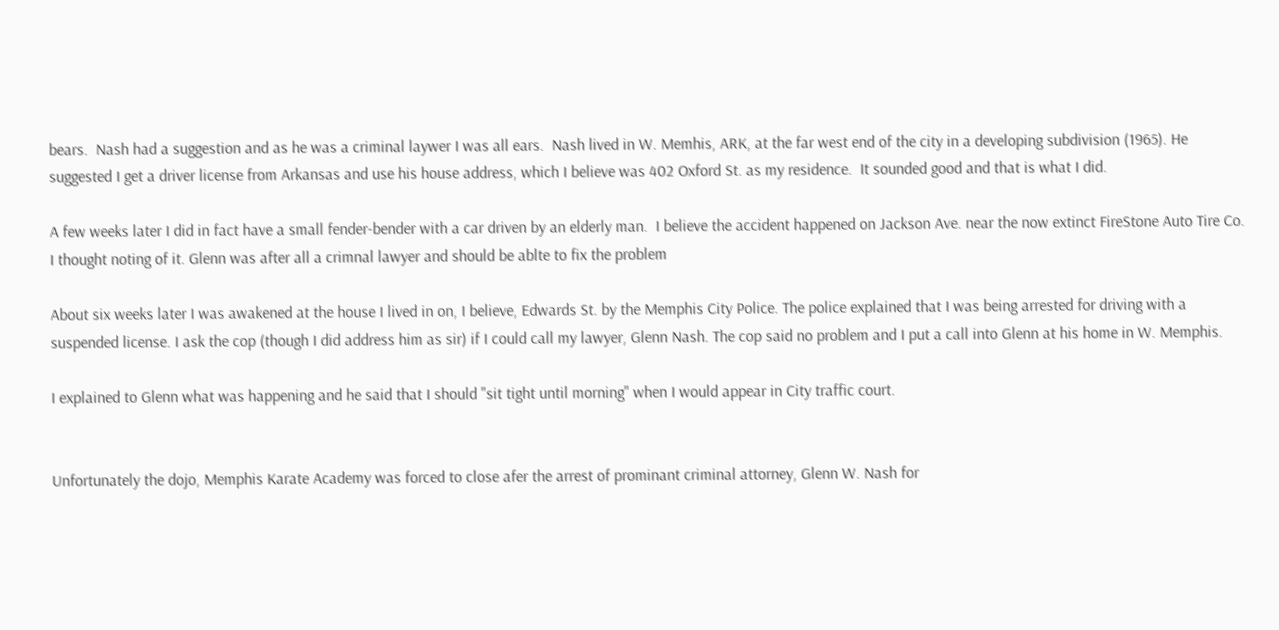bears.  Nash had a suggestion and as he was a criminal laywer I was all ears.  Nash lived in W. Memhis, ARK, at the far west end of the city in a developing subdivision (1965). He suggested I get a driver license from Arkansas and use his house address, which I believe was 402 Oxford St. as my residence.  It sounded good and that is what I did.

A few weeks later I did in fact have a small fender-bender with a car driven by an elderly man.  I believe the accident happened on Jackson Ave. near the now extinct FireStone Auto Tire Co.  I thought noting of it. Glenn was after all a crimnal lawyer and should be ablte to fix the problem

About six weeks later I was awakened at the house I lived in on, I believe, Edwards St. by the Memphis City Police. The police explained that I was being arrested for driving with a suspended license. I ask the cop (though I did address him as sir) if I could call my lawyer, Glenn Nash. The cop said no problem and I put a call into Glenn at his home in W. Memphis.

I explained to Glenn what was happening and he said that I should "sit tight until morning" when I would appear in City traffic court.


Unfortunately the dojo, Memphis Karate Academy was forced to close afer the arrest of prominant criminal attorney, Glenn W. Nash for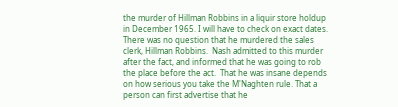the murder of Hillman Robbins in a liquir store holdup in December 1965. I will have to check on exact dates.  There was no question that he murdered the sales clerk, Hillman Robbins.  Nash admitted to this murder after the fact, and informed that he was going to rob the place before the act.  That he was insane depends on how serious you take the M'Naghten rule. That a person can first advertise that he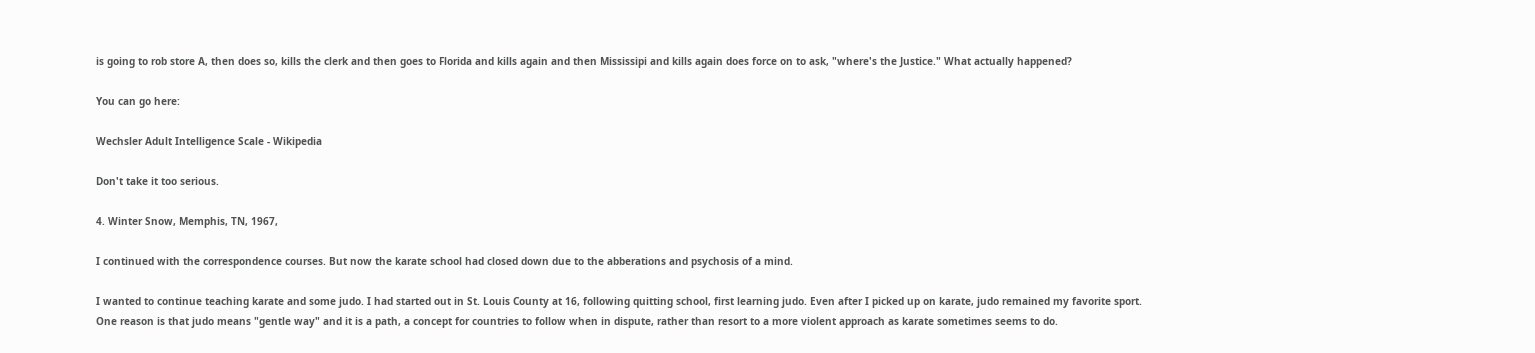is going to rob store A, then does so, kills the clerk and then goes to Florida and kills again and then Mississipi and kills again does force on to ask, "where's the Justice." What actually happened?

You can go here:

Wechsler Adult Intelligence Scale - Wikipedia

Don't take it too serious.

4. Winter Snow, Memphis, TN, 1967,

I continued with the correspondence courses. But now the karate school had closed down due to the abberations and psychosis of a mind.

I wanted to continue teaching karate and some judo. I had started out in St. Louis County at 16, following quitting school, first learning judo. Even after I picked up on karate, judo remained my favorite sport. One reason is that judo means "gentle way" and it is a path, a concept for countries to follow when in dispute, rather than resort to a more violent approach as karate sometimes seems to do.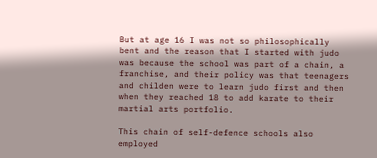But at age 16 I was not so philosophically bent and the reason that I started with judo was because the school was part of a chain, a franchise, and their policy was that teenagers and childen were to learn judo first and then when they reached 18 to add karate to their martial arts portfolio.

This chain of self-defence schools also employed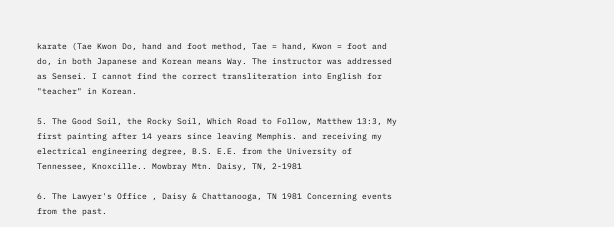karate (Tae Kwon Do, hand and foot method, Tae = hand, Kwon = foot and do, in both Japanese and Korean means Way. The instructor was addressed as Sensei. I cannot find the correct transliteration into English for "teacher" in Korean.

5. The Good Soil, the Rocky Soil, Which Road to Follow, Matthew 13:3, My first painting after 14 years since leaving Memphis. and receiving my electrical engineering degree, B.S. E.E. from the University of Tennessee, Knoxcille.. Mowbray Mtn. Daisy, TN, 2-1981

6. The Lawyer's Office , Daisy & Chattanooga, TN 1981 Concerning events from the past.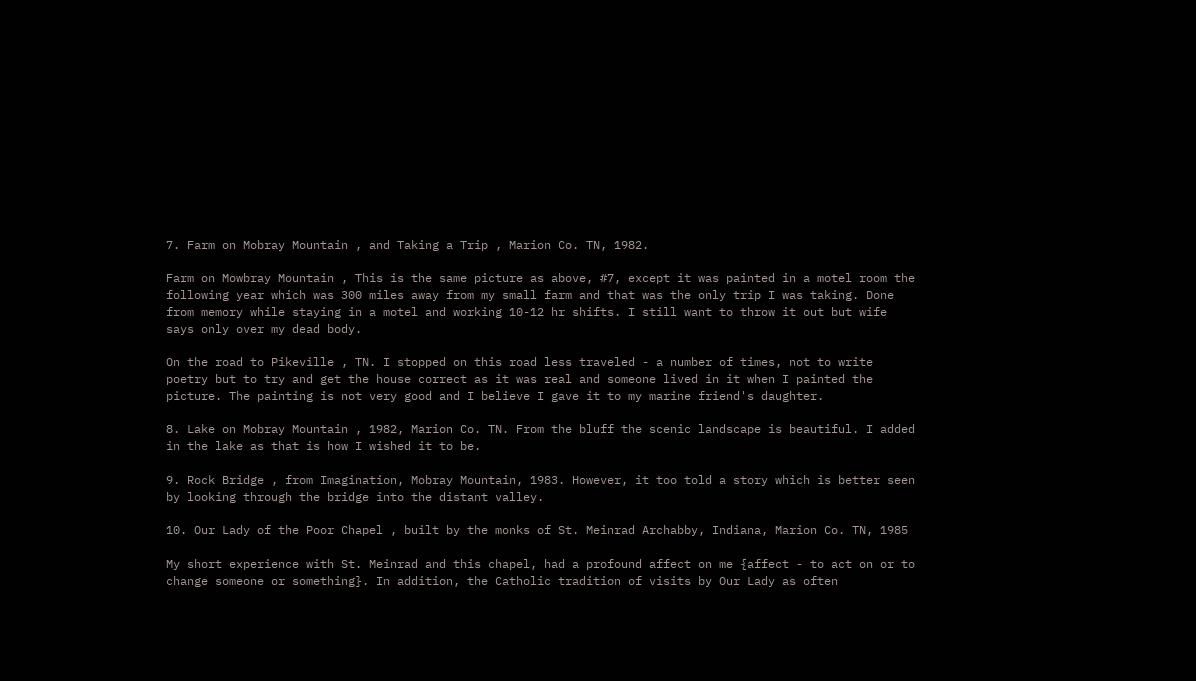7. Farm on Mobray Mountain , and Taking a Trip , Marion Co. TN, 1982.

Farm on Mowbray Mountain , This is the same picture as above, #7, except it was painted in a motel room the following year which was 300 miles away from my small farm and that was the only trip I was taking. Done from memory while staying in a motel and working 10-12 hr shifts. I still want to throw it out but wife says only over my dead body.

On the road to Pikeville , TN. I stopped on this road less traveled - a number of times, not to write poetry but to try and get the house correct as it was real and someone lived in it when I painted the picture. The painting is not very good and I believe I gave it to my marine friend's daughter.

8. Lake on Mobray Mountain , 1982, Marion Co. TN. From the bluff the scenic landscape is beautiful. I added in the lake as that is how I wished it to be.

9. Rock Bridge , from Imagination, Mobray Mountain, 1983. However, it too told a story which is better seen by looking through the bridge into the distant valley.

10. Our Lady of the Poor Chapel , built by the monks of St. Meinrad Archabby, Indiana, Marion Co. TN, 1985

My short experience with St. Meinrad and this chapel, had a profound affect on me {affect - to act on or to change someone or something}. In addition, the Catholic tradition of visits by Our Lady as often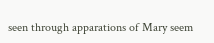seen through apparations of Mary seem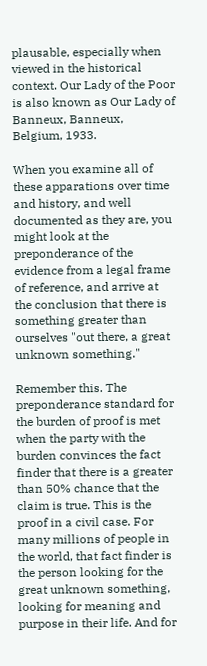plausable, especially when viewed in the historical context. Our Lady of the Poor is also known as Our Lady of Banneux, Banneux, Belgium, 1933.

When you examine all of these apparations over time and history, and well documented as they are, you might look at the preponderance of the evidence from a legal frame of reference, and arrive at the conclusion that there is something greater than ourselves "out there, a great unknown something."

Remember this. The preponderance standard for the burden of proof is met when the party with the burden convinces the fact finder that there is a greater than 50% chance that the claim is true. This is the proof in a civil case. For many millions of people in the world, that fact finder is the person looking for the great unknown something, looking for meaning and purpose in their life. And for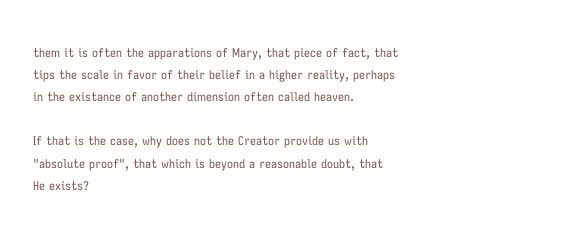them it is often the apparations of Mary, that piece of fact, that tips the scale in favor of their belief in a higher reality, perhaps in the existance of another dimension often called heaven.

If that is the case, why does not the Creator provide us with "absolute proof", that which is beyond a reasonable doubt, that He exists?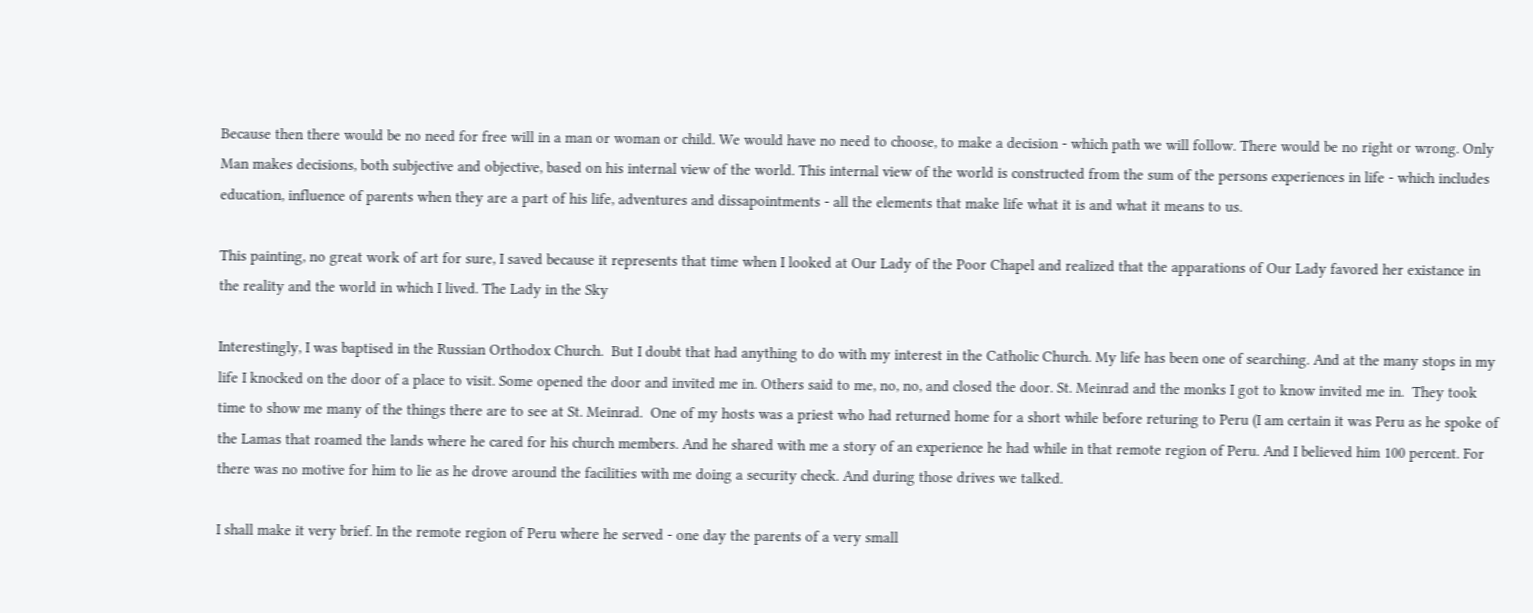Because then there would be no need for free will in a man or woman or child. We would have no need to choose, to make a decision - which path we will follow. There would be no right or wrong. Only Man makes decisions, both subjective and objective, based on his internal view of the world. This internal view of the world is constructed from the sum of the persons experiences in life - which includes education, influence of parents when they are a part of his life, adventures and dissapointments - all the elements that make life what it is and what it means to us.

This painting, no great work of art for sure, I saved because it represents that time when I looked at Our Lady of the Poor Chapel and realized that the apparations of Our Lady favored her existance in the reality and the world in which I lived. The Lady in the Sky

Interestingly, I was baptised in the Russian Orthodox Church.  But I doubt that had anything to do with my interest in the Catholic Church. My life has been one of searching. And at the many stops in my life I knocked on the door of a place to visit. Some opened the door and invited me in. Others said to me, no, no, and closed the door. St. Meinrad and the monks I got to know invited me in.  They took time to show me many of the things there are to see at St. Meinrad.  One of my hosts was a priest who had returned home for a short while before returing to Peru (I am certain it was Peru as he spoke of the Lamas that roamed the lands where he cared for his church members. And he shared with me a story of an experience he had while in that remote region of Peru. And I believed him 100 percent. For there was no motive for him to lie as he drove around the facilities with me doing a security check. And during those drives we talked.

I shall make it very brief. In the remote region of Peru where he served - one day the parents of a very small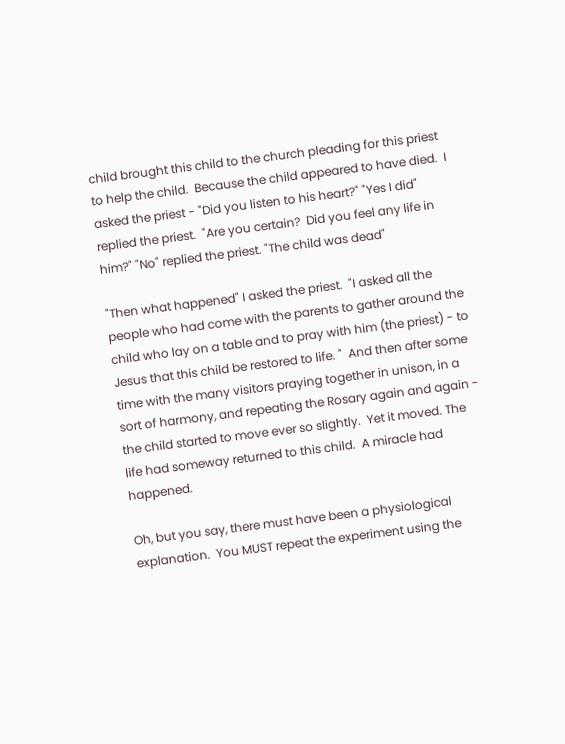child brought this child to the church pleading for this priest to help the child.  Because the child appeared to have died.  I asked the priest - "Did you listen to his heart?" "Yes I did" replied the priest.  "Are you certain?  Did you feel any life in him?" "No" replied the priest. "The child was dead"

"Then what happened" I asked the priest.  "I asked all the people who had come with the parents to gather around the child who lay on a table and to pray with him (the priest) - to Jesus that this child be restored to life. "  And then after some time with the many visitors praying together in unison, in a sort of harmony, and repeating the Rosary again and again - the child started to move ever so slightly.  Yet it moved. The life had someway returned to this child.  A miracle had happened.

Oh, but you say, there must have been a physiological explanation.  You MUST repeat the experiment using the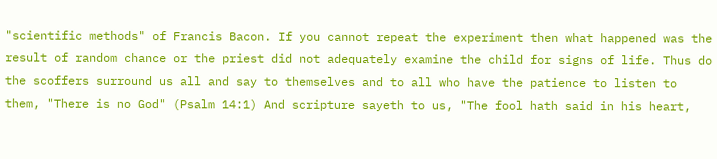"scientific methods" of Francis Bacon. If you cannot repeat the experiment then what happened was the result of random chance or the priest did not adequately examine the child for signs of life. Thus do the scoffers surround us all and say to themselves and to all who have the patience to listen to them, "There is no God" (Psalm 14:1) And scripture sayeth to us, "The fool hath said in his heart,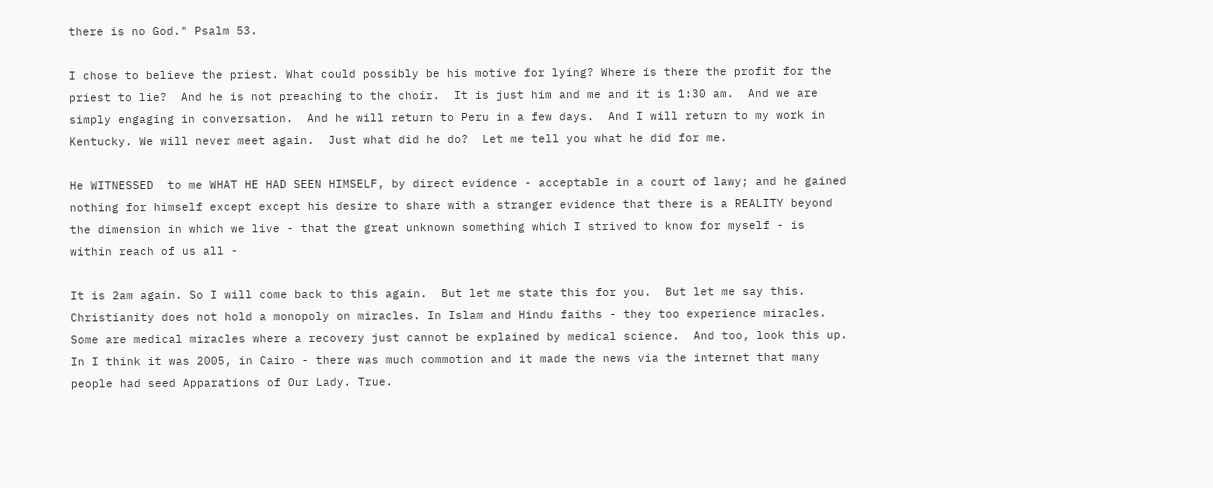there is no God." Psalm 53.

I chose to believe the priest. What could possibly be his motive for lying? Where is there the profit for the priest to lie?  And he is not preaching to the choir.  It is just him and me and it is 1:30 am.  And we are simply engaging in conversation.  And he will return to Peru in a few days.  And I will return to my work in Kentucky. We will never meet again.  Just what did he do?  Let me tell you what he did for me.

He WITNESSED  to me WHAT HE HAD SEEN HIMSELF, by direct evidence - acceptable in a court of lawy; and he gained nothing for himself except except his desire to share with a stranger evidence that there is a REALITY beyond the dimension in which we live - that the great unknown something which I strived to know for myself - is within reach of us all -

It is 2am again. So I will come back to this again.  But let me state this for you.  But let me say this. Christianity does not hold a monopoly on miracles. In Islam and Hindu faiths - they too experience miracles.  Some are medical miracles where a recovery just cannot be explained by medical science.  And too, look this up. In I think it was 2005, in Cairo - there was much commotion and it made the news via the internet that many people had seed Apparations of Our Lady. True.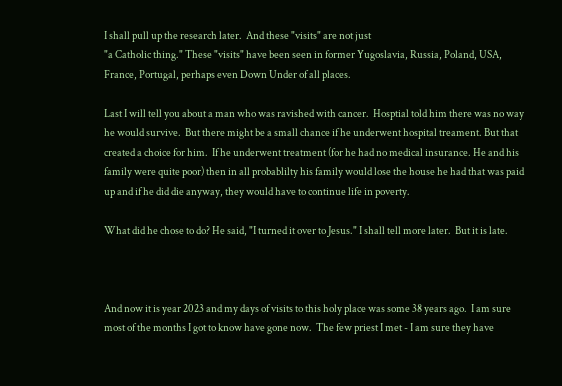I shall pull up the research later.  And these "visits" are not just
"a Catholic thing." These "visits" have been seen in former Yugoslavia, Russia, Poland, USA, France, Portugal, perhaps even Down Under of all places.

Last I will tell you about a man who was ravished with cancer.  Hosptial told him there was no way he would survive.  But there might be a small chance if he underwent hospital treament. But that created a choice for him.  If he underwent treatment (for he had no medical insurance. He and his family were quite poor) then in all probablilty his family would lose the house he had that was paid up and if he did die anyway, they would have to continue life in poverty.

What did he chose to do? He said, "I turned it over to Jesus." I shall tell more later.  But it is late.



And now it is year 2023 and my days of visits to this holy place was some 38 years ago.  I am sure most of the months I got to know have gone now.  The few priest I met - I am sure they have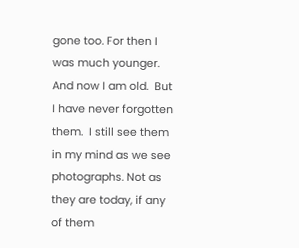gone too. For then I was much younger.  And now I am old.  But I have never forgotten them.  I still see them in my mind as we see photographs. Not as they are today, if any of them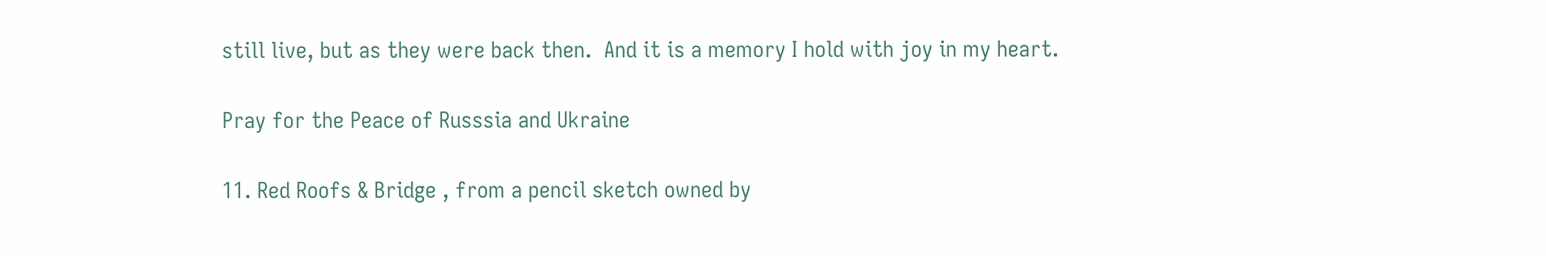still live, but as they were back then.  And it is a memory I hold with joy in my heart.

Pray for the Peace of Russsia and Ukraine

11. Red Roofs & Bridge , from a pencil sketch owned by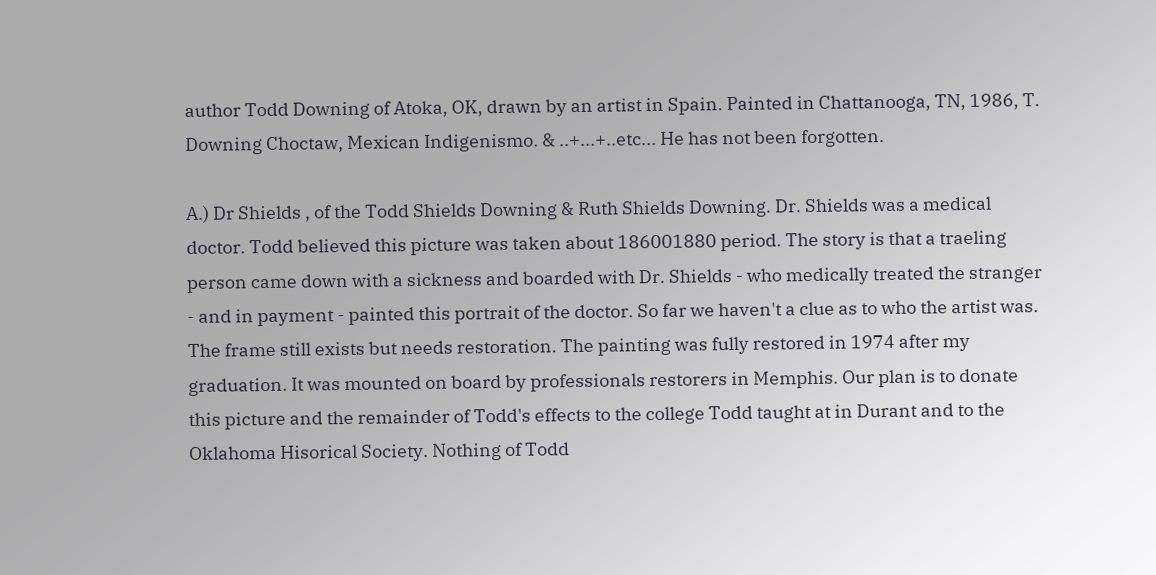author Todd Downing of Atoka, OK, drawn by an artist in Spain. Painted in Chattanooga, TN, 1986, T. Downing Choctaw, Mexican Indigenismo. & ..+...+..etc... He has not been forgotten.

A.) Dr Shields , of the Todd Shields Downing & Ruth Shields Downing. Dr. Shields was a medical doctor. Todd believed this picture was taken about 186001880 period. The story is that a traeling person came down with a sickness and boarded with Dr. Shields - who medically treated the stranger - and in payment - painted this portrait of the doctor. So far we haven't a clue as to who the artist was. The frame still exists but needs restoration. The painting was fully restored in 1974 after my graduation. It was mounted on board by professionals restorers in Memphis. Our plan is to donate this picture and the remainder of Todd's effects to the college Todd taught at in Durant and to the Oklahoma Hisorical Society. Nothing of Todd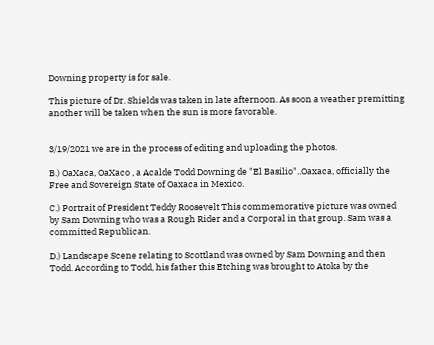Downing property is for sale.

This picture of Dr. Shields was taken in late afternoon. As soon a weather premitting another will be taken when the sun is more favorable.


3/19/2021 we are in the process of editing and uploading the photos.

B.) OaXaca, OaXaco , a Acalde Todd Downing de "El Basilio"..Oaxaca, officially the Free and Sovereign State of Oaxaca in Mexico.

C.) Portrait of President Teddy Roosevelt This commemorative picture was owned by Sam Downing who was a Rough Rider and a Corporal in that group. Sam was a committed Republican.

D.) Landscape Scene relating to Scottland was owned by Sam Downing and then Todd. According to Todd, his father this Etching was brought to Atoka by the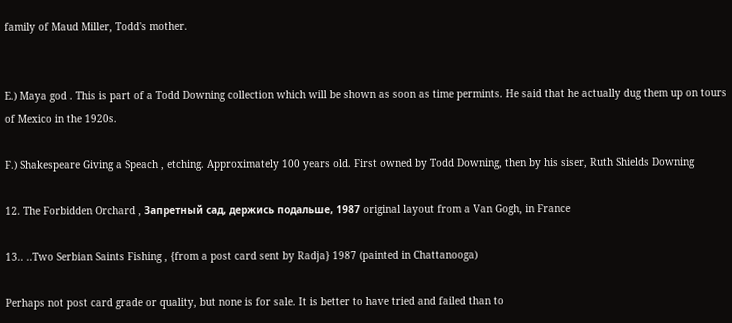family of Maud Miller, Todd's mother.


E.) Maya god . This is part of a Todd Downing collection which will be shown as soon as time permints. He said that he actually dug them up on tours of Mexico in the 1920s.

F.) Shakespeare Giving a Speach , etching. Approximately 100 years old. First owned by Todd Downing, then by his siser, Ruth Shields Downing

12. The Forbidden Orchard , Запретный сад, держись подальше, 1987 original layout from a Van Gogh, in France

13.. ..Two Serbian Saints Fishing , {from a post card sent by Radja} 1987 (painted in Chattanooga)

Perhaps not post card grade or quality, but none is for sale. It is better to have tried and failed than to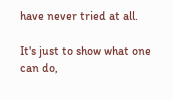have never tried at all.

It's just to show what one can do,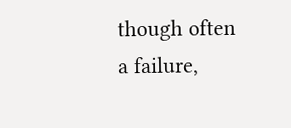though often a failure,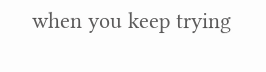when you keep trying